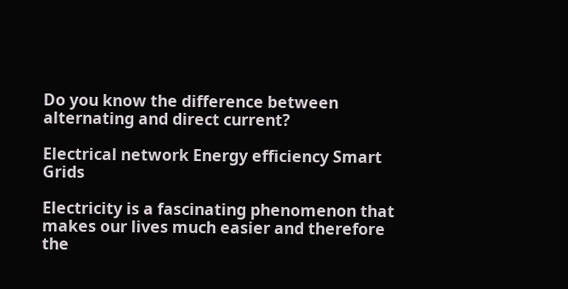Do you know the difference between alternating and direct current?

Electrical network Energy efficiency Smart Grids

Electricity is a fascinating phenomenon that makes our lives much easier and therefore the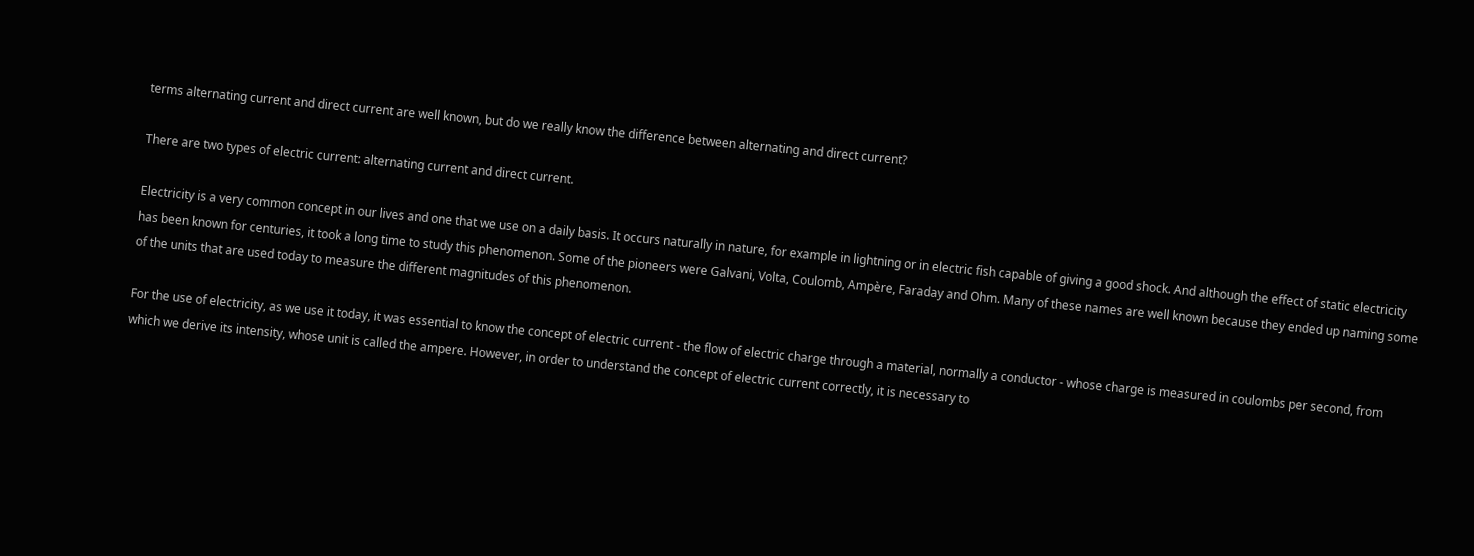terms alternating current and direct current are well known, but do we really know the difference between alternating and direct current?

There are two types of electric current: alternating current and direct current.

Electricity is a very common concept in our lives and one that we use on a daily basis. It occurs naturally in nature, for example in lightning or in electric fish capable of giving a good shock. And although the effect of static electricity has been known for centuries, it took a long time to study this phenomenon. Some of the pioneers were Galvani, Volta, Coulomb, Ampère, Faraday and Ohm. Many of these names are well known because they ended up naming some of the units that are used today to measure the different magnitudes of this phenomenon.

For the use of electricity, as we use it today, it was essential to know the concept of electric current - the flow of electric charge through a material, normally a conductor - whose charge is measured in coulombs per second, from which we derive its intensity, whose unit is called the ampere. However, in order to understand the concept of electric current correctly, it is necessary to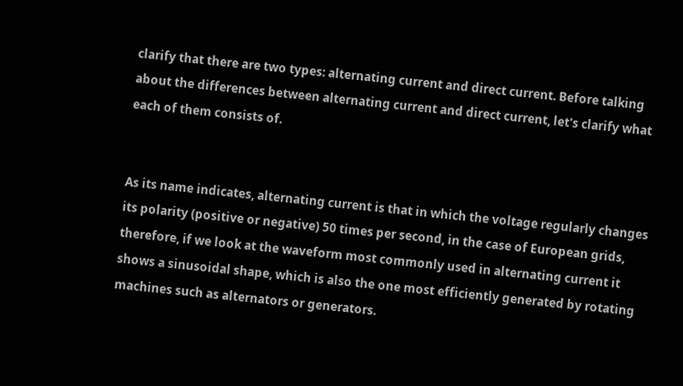clarify that there are two types: alternating current and direct current. Before talking about the differences between alternating current and direct current, let's clarify what each of them consists of.


As its name indicates, alternating current is that in which the voltage regularly changes its polarity (positive or negative) 50 times per second, in the case of European grids, therefore, if we look at the waveform most commonly used in alternating current it shows a sinusoidal shape, which is also the one most efficiently generated by rotating machines such as alternators or generators.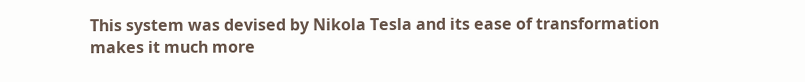This system was devised by Nikola Tesla and its ease of transformation makes it much more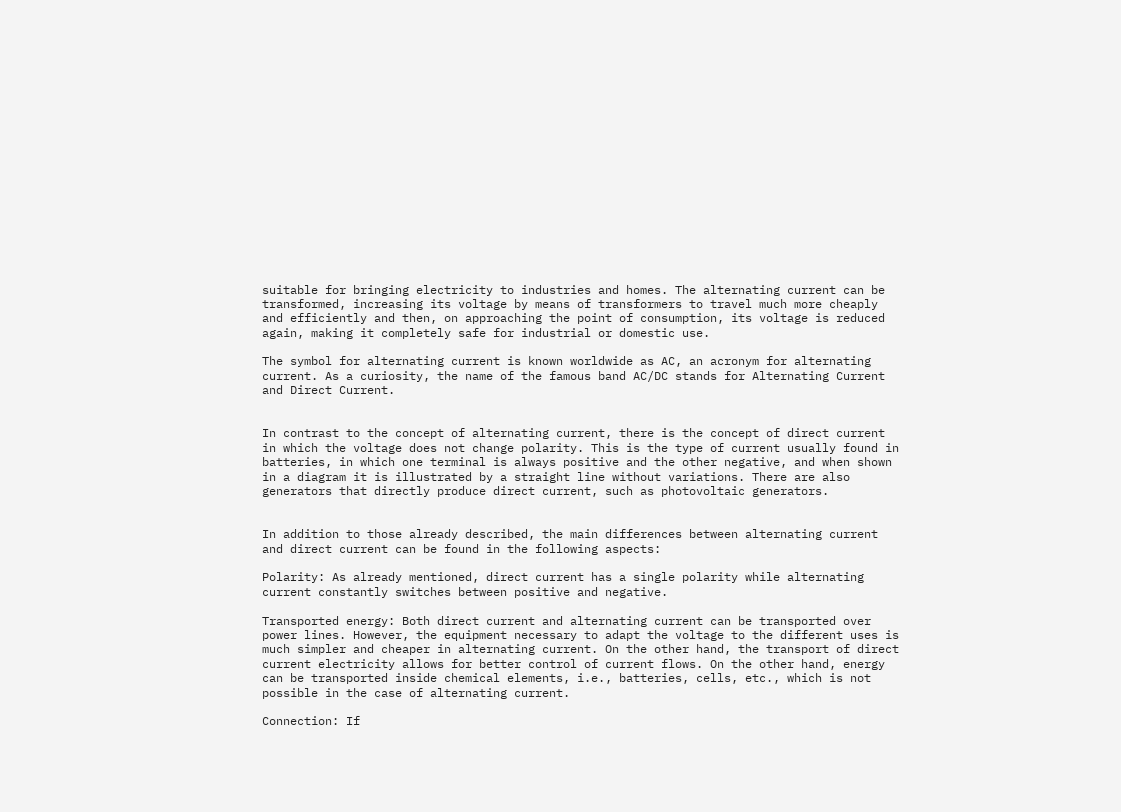suitable for bringing electricity to industries and homes. The alternating current can be transformed, increasing its voltage by means of transformers to travel much more cheaply and efficiently and then, on approaching the point of consumption, its voltage is reduced again, making it completely safe for industrial or domestic use.

The symbol for alternating current is known worldwide as AC, an acronym for alternating current. As a curiosity, the name of the famous band AC/DC stands for Alternating Current and Direct Current.


In contrast to the concept of alternating current, there is the concept of direct current in which the voltage does not change polarity. This is the type of current usually found in batteries, in which one terminal is always positive and the other negative, and when shown in a diagram it is illustrated by a straight line without variations. There are also generators that directly produce direct current, such as photovoltaic generators.


In addition to those already described, the main differences between alternating current and direct current can be found in the following aspects:

Polarity: As already mentioned, direct current has a single polarity while alternating current constantly switches between positive and negative.

Transported energy: Both direct current and alternating current can be transported over power lines. However, the equipment necessary to adapt the voltage to the different uses is much simpler and cheaper in alternating current. On the other hand, the transport of direct current electricity allows for better control of current flows. On the other hand, energy can be transported inside chemical elements, i.e., batteries, cells, etc., which is not possible in the case of alternating current.

Connection: If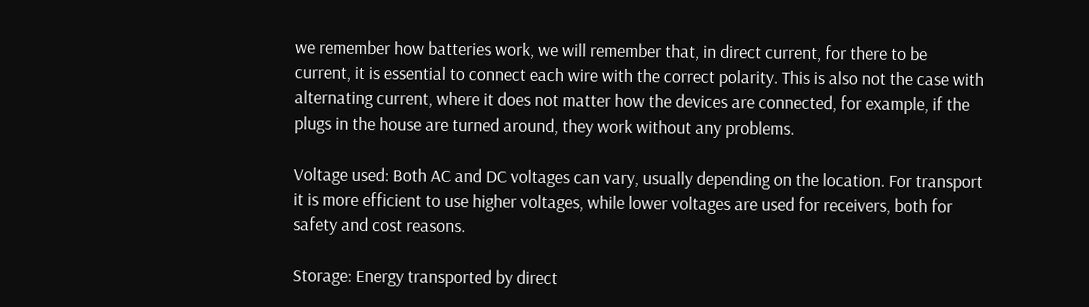we remember how batteries work, we will remember that, in direct current, for there to be current, it is essential to connect each wire with the correct polarity. This is also not the case with alternating current, where it does not matter how the devices are connected, for example, if the plugs in the house are turned around, they work without any problems.

Voltage used: Both AC and DC voltages can vary, usually depending on the location. For transport it is more efficient to use higher voltages, while lower voltages are used for receivers, both for safety and cost reasons.

Storage: Energy transported by direct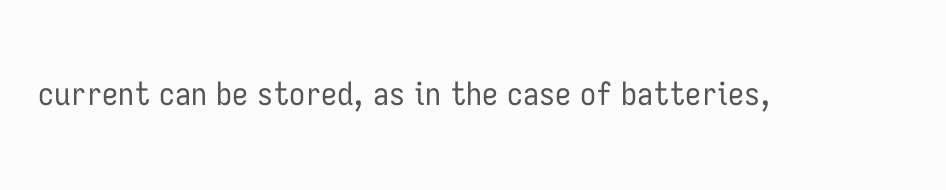current can be stored, as in the case of batteries,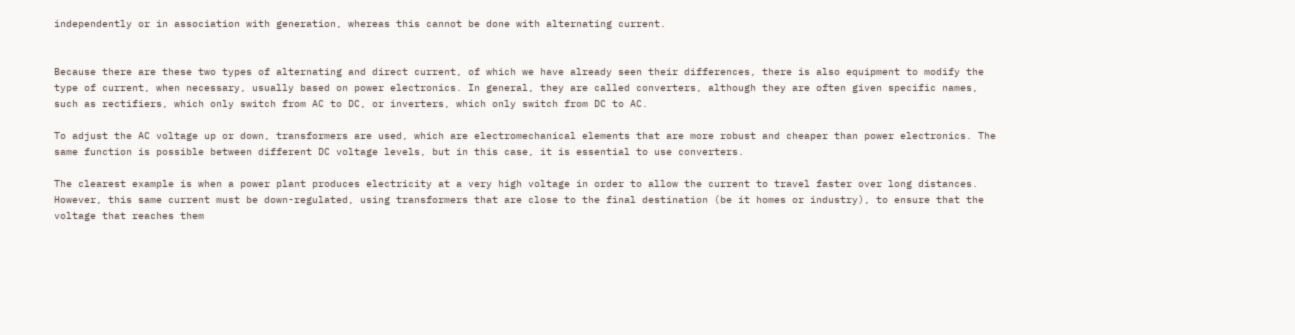independently or in association with generation, whereas this cannot be done with alternating current.


Because there are these two types of alternating and direct current, of which we have already seen their differences, there is also equipment to modify the type of current, when necessary, usually based on power electronics. In general, they are called converters, although they are often given specific names, such as rectifiers, which only switch from AC to DC, or inverters, which only switch from DC to AC.

To adjust the AC voltage up or down, transformers are used, which are electromechanical elements that are more robust and cheaper than power electronics. The same function is possible between different DC voltage levels, but in this case, it is essential to use converters.

The clearest example is when a power plant produces electricity at a very high voltage in order to allow the current to travel faster over long distances. However, this same current must be down-regulated, using transformers that are close to the final destination (be it homes or industry), to ensure that the voltage that reaches them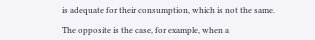is adequate for their consumption, which is not the same.

The opposite is the case, for example, when a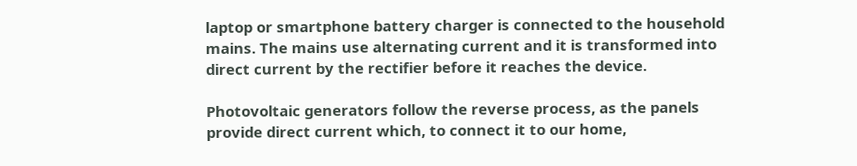laptop or smartphone battery charger is connected to the household mains. The mains use alternating current and it is transformed into direct current by the rectifier before it reaches the device.

Photovoltaic generators follow the reverse process, as the panels provide direct current which, to connect it to our home,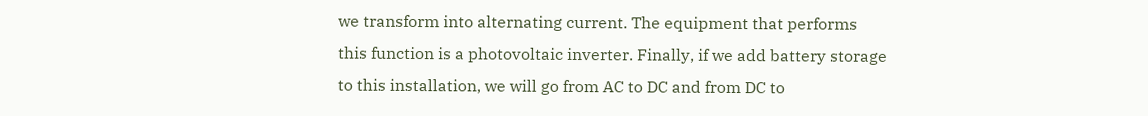we transform into alternating current. The equipment that performs this function is a photovoltaic inverter. Finally, if we add battery storage to this installation, we will go from AC to DC and from DC to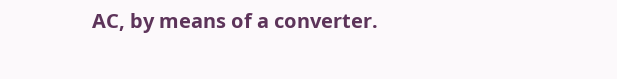AC, by means of a converter.